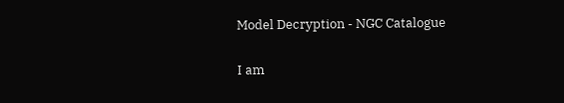Model Decryption - NGC Catalogue

I am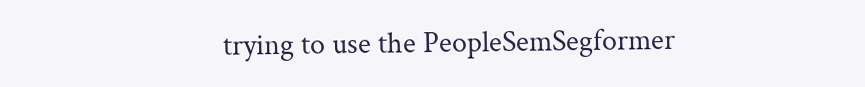trying to use the PeopleSemSegformer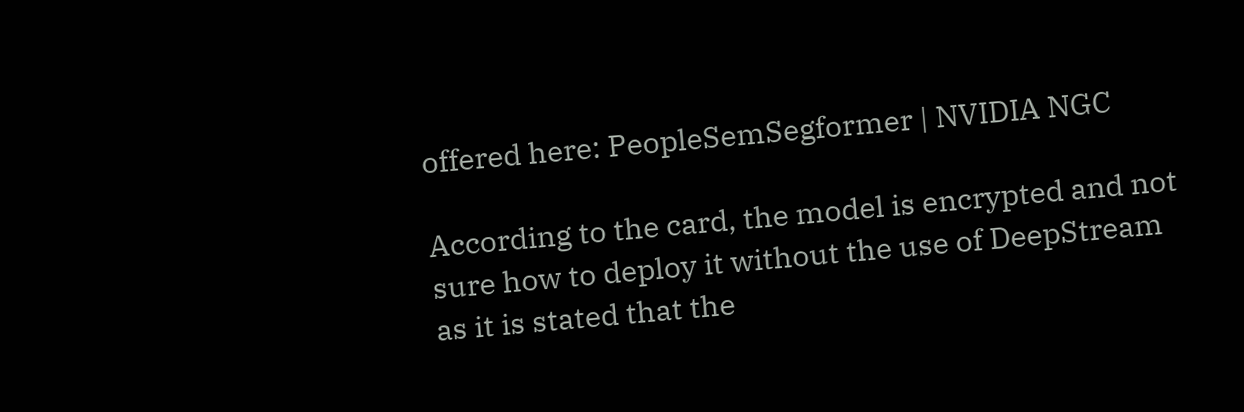offered here: PeopleSemSegformer | NVIDIA NGC

According to the card, the model is encrypted and not sure how to deploy it without the use of DeepStream as it is stated that the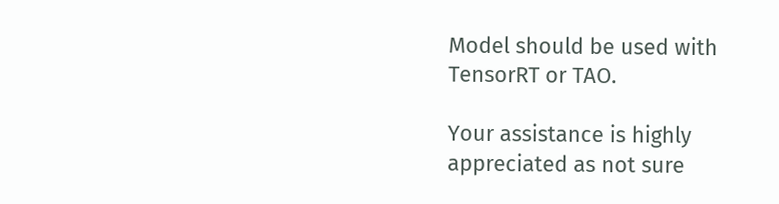Model should be used with TensorRT or TAO.

Your assistance is highly appreciated as not sure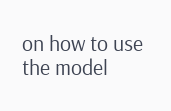on how to use the model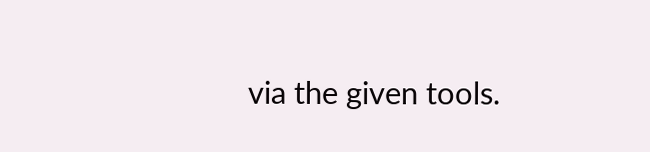via the given tools.